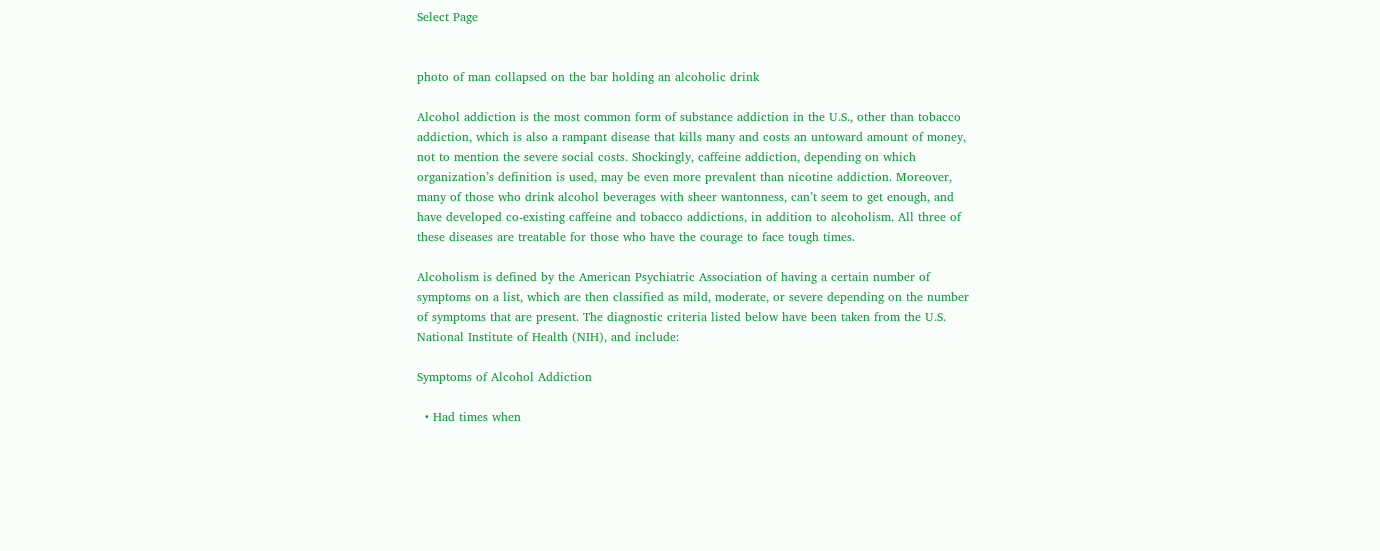Select Page


photo of man collapsed on the bar holding an alcoholic drink

Alcohol addiction is the most common form of substance addiction in the U.S., other than tobacco addiction, which is also a rampant disease that kills many and costs an untoward amount of money, not to mention the severe social costs. Shockingly, caffeine addiction, depending on which organization’s definition is used, may be even more prevalent than nicotine addiction. Moreover, many of those who drink alcohol beverages with sheer wantonness, can’t seem to get enough, and have developed co-existing caffeine and tobacco addictions, in addition to alcoholism. All three of these diseases are treatable for those who have the courage to face tough times.

Alcoholism is defined by the American Psychiatric Association of having a certain number of symptoms on a list, which are then classified as mild, moderate, or severe depending on the number of symptoms that are present. The diagnostic criteria listed below have been taken from the U.S. National Institute of Health (NIH), and include:

Symptoms of Alcohol Addiction

  • Had times when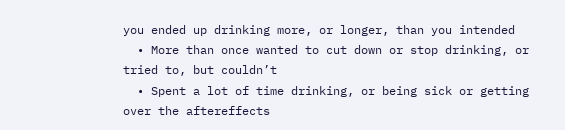you ended up drinking more, or longer, than you intended
  • More than once wanted to cut down or stop drinking, or tried to, but couldn’t
  • Spent a lot of time drinking, or being sick or getting over the aftereffects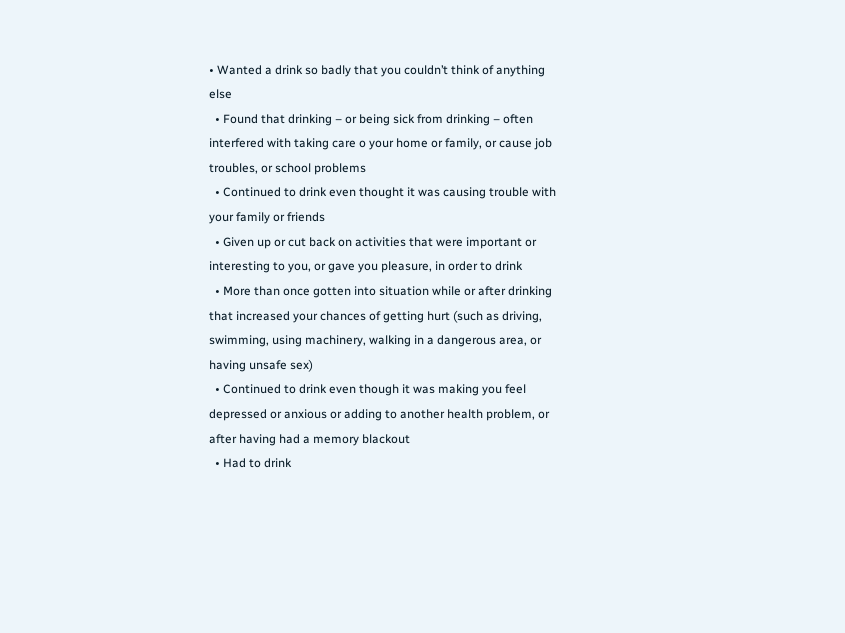• Wanted a drink so badly that you couldn’t think of anything else
  • Found that drinking – or being sick from drinking – often interfered with taking care o your home or family, or cause job troubles, or school problems
  • Continued to drink even thought it was causing trouble with your family or friends
  • Given up or cut back on activities that were important or interesting to you, or gave you pleasure, in order to drink
  • More than once gotten into situation while or after drinking that increased your chances of getting hurt (such as driving, swimming, using machinery, walking in a dangerous area, or having unsafe sex)
  • Continued to drink even though it was making you feel depressed or anxious or adding to another health problem, or after having had a memory blackout
  • Had to drink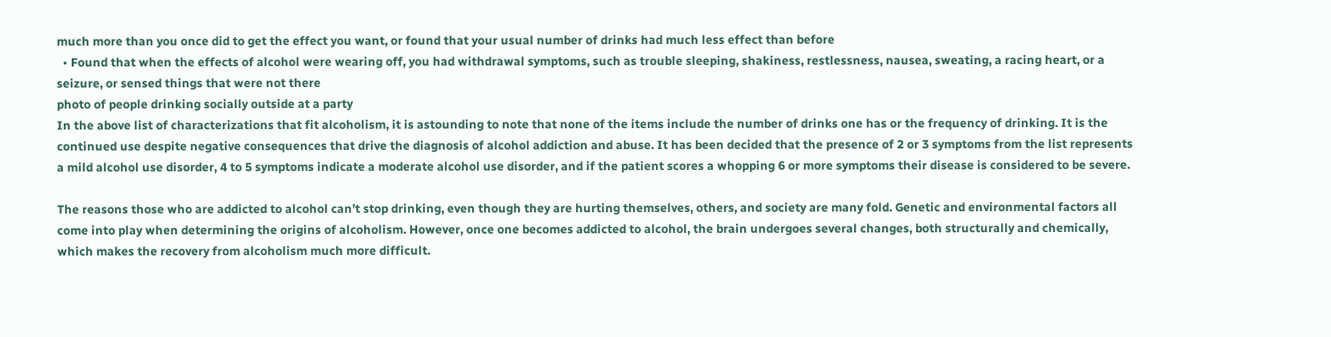much more than you once did to get the effect you want, or found that your usual number of drinks had much less effect than before
  • Found that when the effects of alcohol were wearing off, you had withdrawal symptoms, such as trouble sleeping, shakiness, restlessness, nausea, sweating, a racing heart, or a seizure, or sensed things that were not there
photo of people drinking socially outside at a party
In the above list of characterizations that fit alcoholism, it is astounding to note that none of the items include the number of drinks one has or the frequency of drinking. It is the continued use despite negative consequences that drive the diagnosis of alcohol addiction and abuse. It has been decided that the presence of 2 or 3 symptoms from the list represents a mild alcohol use disorder, 4 to 5 symptoms indicate a moderate alcohol use disorder, and if the patient scores a whopping 6 or more symptoms their disease is considered to be severe.

The reasons those who are addicted to alcohol can’t stop drinking, even though they are hurting themselves, others, and society are many fold. Genetic and environmental factors all come into play when determining the origins of alcoholism. However, once one becomes addicted to alcohol, the brain undergoes several changes, both structurally and chemically, which makes the recovery from alcoholism much more difficult.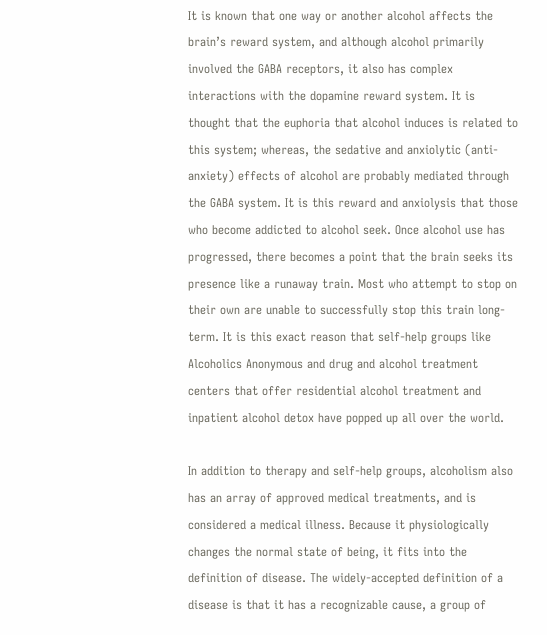It is known that one way or another alcohol affects the brain’s reward system, and although alcohol primarily involved the GABA receptors, it also has complex interactions with the dopamine reward system. It is thought that the euphoria that alcohol induces is related to this system; whereas, the sedative and anxiolytic (anti-anxiety) effects of alcohol are probably mediated through the GABA system. It is this reward and anxiolysis that those who become addicted to alcohol seek. Once alcohol use has progressed, there becomes a point that the brain seeks its presence like a runaway train. Most who attempt to stop on their own are unable to successfully stop this train long-term. It is this exact reason that self-help groups like Alcoholics Anonymous and drug and alcohol treatment centers that offer residential alcohol treatment and inpatient alcohol detox have popped up all over the world.

In addition to therapy and self-help groups, alcoholism also has an array of approved medical treatments, and is considered a medical illness. Because it physiologically changes the normal state of being, it fits into the definition of disease. The widely-accepted definition of a disease is that it has a recognizable cause, a group of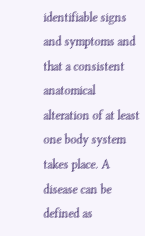identifiable signs and symptoms and that a consistent anatomical alteration of at least one body system takes place. A disease can be defined as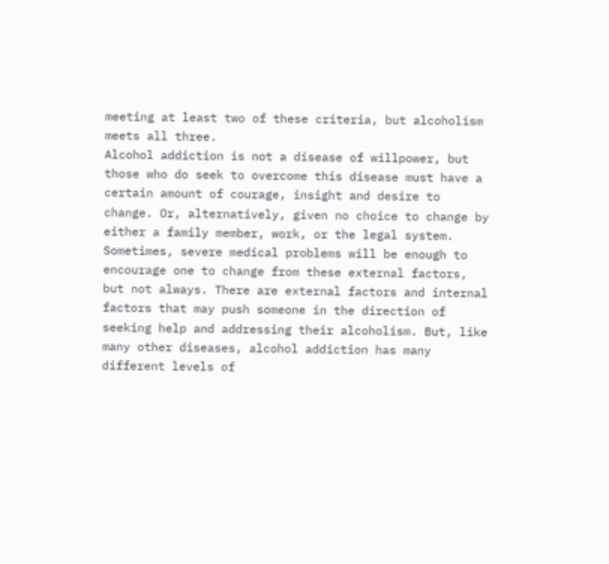meeting at least two of these criteria, but alcoholism meets all three.
Alcohol addiction is not a disease of willpower, but those who do seek to overcome this disease must have a certain amount of courage, insight and desire to change. Or, alternatively, given no choice to change by either a family member, work, or the legal system. Sometimes, severe medical problems will be enough to encourage one to change from these external factors, but not always. There are external factors and internal factors that may push someone in the direction of seeking help and addressing their alcoholism. But, like many other diseases, alcohol addiction has many different levels of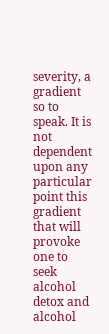severity, a gradient so to speak. It is not dependent upon any particular point this gradient that will provoke one to seek alcohol detox and alcohol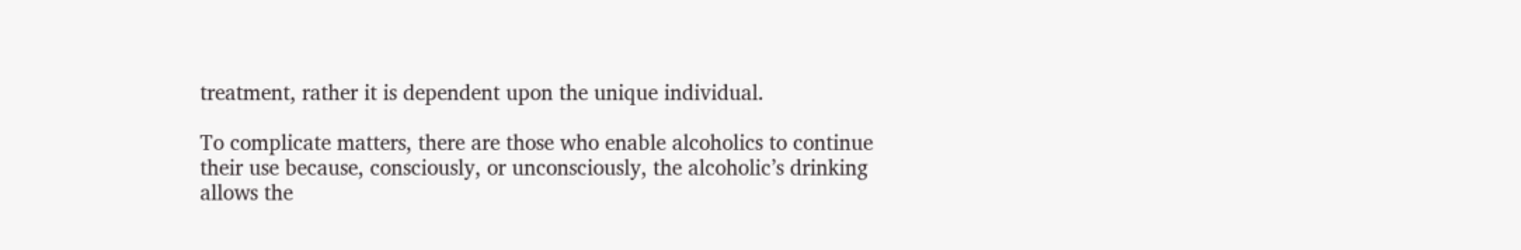treatment, rather it is dependent upon the unique individual.

To complicate matters, there are those who enable alcoholics to continue their use because, consciously, or unconsciously, the alcoholic’s drinking allows the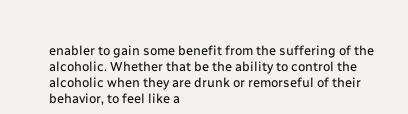enabler to gain some benefit from the suffering of the alcoholic. Whether that be the ability to control the alcoholic when they are drunk or remorseful of their behavior, to feel like a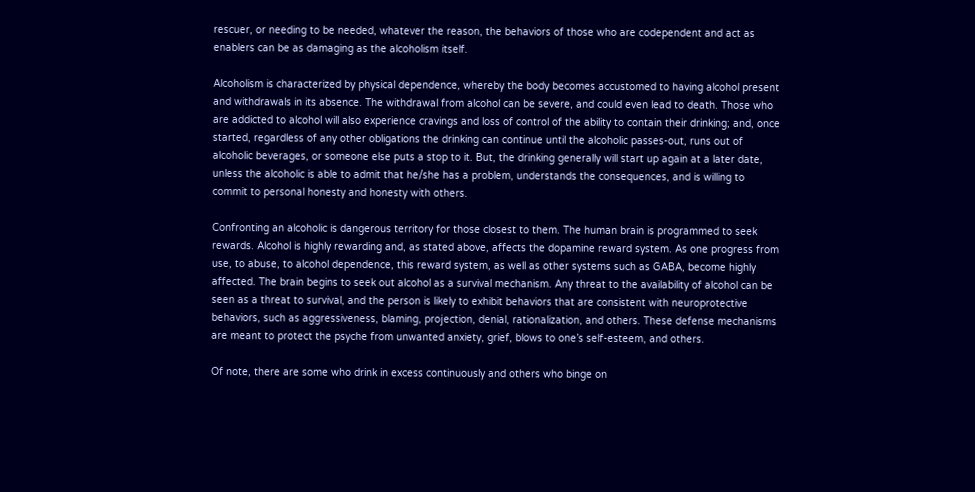rescuer, or needing to be needed, whatever the reason, the behaviors of those who are codependent and act as enablers can be as damaging as the alcoholism itself.

Alcoholism is characterized by physical dependence, whereby the body becomes accustomed to having alcohol present and withdrawals in its absence. The withdrawal from alcohol can be severe, and could even lead to death. Those who are addicted to alcohol will also experience cravings and loss of control of the ability to contain their drinking; and, once started, regardless of any other obligations the drinking can continue until the alcoholic passes-out, runs out of alcoholic beverages, or someone else puts a stop to it. But, the drinking generally will start up again at a later date, unless the alcoholic is able to admit that he/she has a problem, understands the consequences, and is willing to commit to personal honesty and honesty with others.

Confronting an alcoholic is dangerous territory for those closest to them. The human brain is programmed to seek rewards. Alcohol is highly rewarding and, as stated above, affects the dopamine reward system. As one progress from use, to abuse, to alcohol dependence, this reward system, as well as other systems such as GABA, become highly affected. The brain begins to seek out alcohol as a survival mechanism. Any threat to the availability of alcohol can be seen as a threat to survival, and the person is likely to exhibit behaviors that are consistent with neuroprotective behaviors, such as aggressiveness, blaming, projection, denial, rationalization, and others. These defense mechanisms are meant to protect the psyche from unwanted anxiety, grief, blows to one’s self-esteem, and others.

Of note, there are some who drink in excess continuously and others who binge on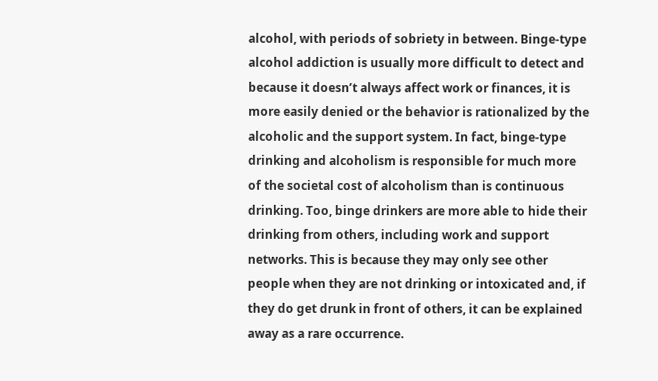alcohol, with periods of sobriety in between. Binge-type alcohol addiction is usually more difficult to detect and because it doesn’t always affect work or finances, it is more easily denied or the behavior is rationalized by the alcoholic and the support system. In fact, binge-type drinking and alcoholism is responsible for much more of the societal cost of alcoholism than is continuous drinking. Too, binge drinkers are more able to hide their drinking from others, including work and support networks. This is because they may only see other people when they are not drinking or intoxicated and, if they do get drunk in front of others, it can be explained away as a rare occurrence.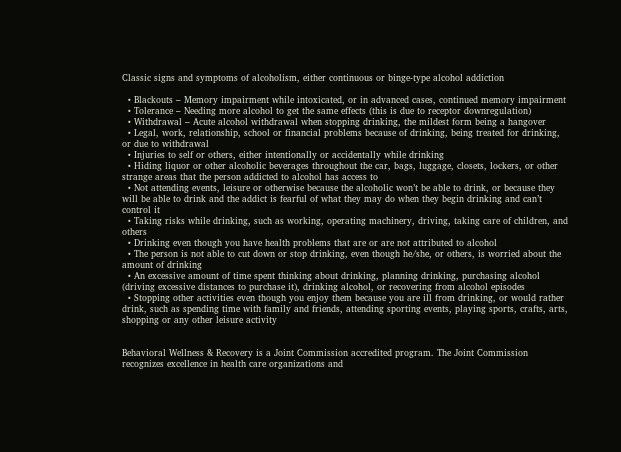Classic signs and symptoms of alcoholism, either continuous or binge-type alcohol addiction

  • Blackouts – Memory impairment while intoxicated, or in advanced cases, continued memory impairment
  • Tolerance – Needing more alcohol to get the same effects (this is due to receptor downregulation)
  • Withdrawal – Acute alcohol withdrawal when stopping drinking, the mildest form being a hangover
  • Legal, work, relationship, school or financial problems because of drinking, being treated for drinking, or due to withdrawal
  • Injuries to self or others, either intentionally or accidentally while drinking
  • Hiding liquor or other alcoholic beverages throughout the car, bags, luggage, closets, lockers, or other strange areas that the person addicted to alcohol has access to
  • Not attending events, leisure or otherwise because the alcoholic won’t be able to drink, or because they will be able to drink and the addict is fearful of what they may do when they begin drinking and can’t control it
  • Taking risks while drinking, such as working, operating machinery, driving, taking care of children, and others
  • Drinking even though you have health problems that are or are not attributed to alcohol
  • The person is not able to cut down or stop drinking, even though he/she, or others, is worried about the amount of drinking
  • An excessive amount of time spent thinking about drinking, planning drinking, purchasing alcohol (driving excessive distances to purchase it), drinking alcohol, or recovering from alcohol episodes
  • Stopping other activities even though you enjoy them because you are ill from drinking, or would rather drink, such as spending time with family and friends, attending sporting events, playing sports, crafts, arts, shopping or any other leisure activity


Behavioral Wellness & Recovery is a Joint Commission accredited program. The Joint Commission recognizes excellence in health care organizations and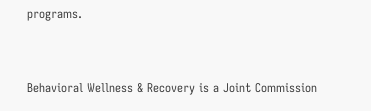programs.


Behavioral Wellness & Recovery is a Joint Commission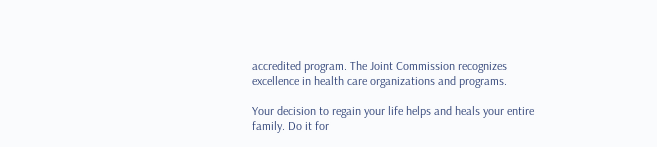accredited program. The Joint Commission recognizes excellence in health care organizations and programs.

Your decision to regain your life helps and heals your entire family. Do it for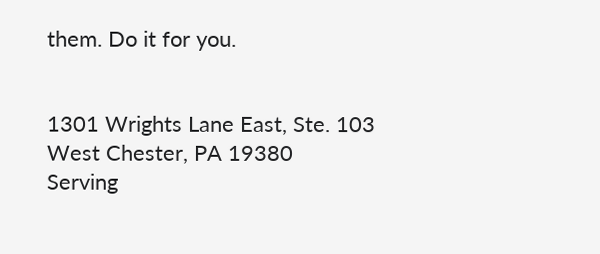them. Do it for you.


1301 Wrights Lane East, Ste. 103
West Chester, PA 19380
Serving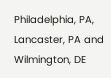Philadelphia, PA, Lancaster, PA and Wilmington, DE